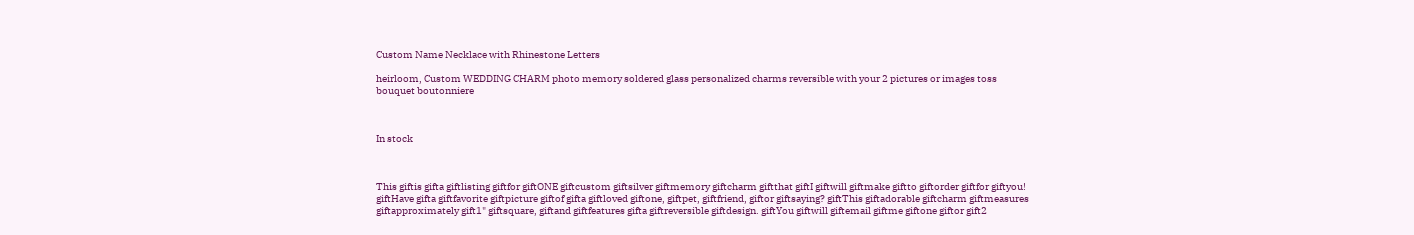Custom Name Necklace with Rhinestone Letters

heirloom, Custom WEDDING CHARM photo memory soldered glass personalized charms reversible with your 2 pictures or images toss bouquet boutonniere



In stock



This giftis gifta giftlisting giftfor giftONE giftcustom giftsilver giftmemory giftcharm giftthat giftI giftwill giftmake giftto giftorder giftfor giftyou! giftHave gifta giftfavorite giftpicture giftof gifta giftloved giftone, giftpet, giftfriend, giftor giftsaying? giftThis giftadorable giftcharm giftmeasures giftapproximately gift1" giftsquare, giftand giftfeatures gifta giftreversible giftdesign. giftYou giftwill giftemail giftme giftone giftor gift2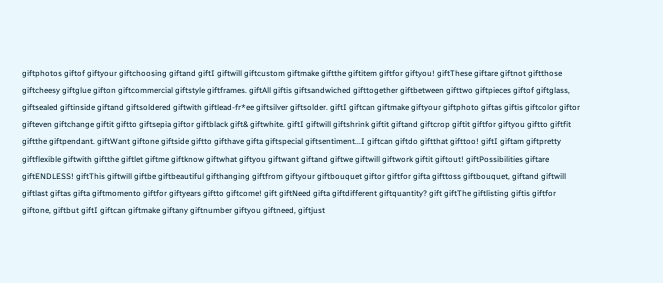giftphotos giftof giftyour giftchoosing giftand giftI giftwill giftcustom giftmake giftthe giftitem giftfor giftyou! giftThese giftare giftnot giftthose giftcheesy giftglue gifton giftcommercial giftstyle giftframes. giftAll giftis giftsandwiched gifttogether giftbetween gifttwo giftpieces giftof giftglass, giftsealed giftinside giftand giftsoldered giftwith giftlead-fr*ee giftsilver giftsolder. giftI giftcan giftmake giftyour giftphoto giftas giftis giftcolor giftor gifteven giftchange giftit giftto giftsepia giftor giftblack gift& giftwhite. giftI giftwill giftshrink giftit giftand giftcrop giftit giftfor giftyou giftto giftfit giftthe giftpendant. giftWant giftone giftside giftto gifthave gifta giftspecial giftsentiment...I giftcan giftdo giftthat gifttoo! giftI giftam giftpretty giftflexible giftwith giftthe giftlet giftme giftknow giftwhat giftyou giftwant giftand giftwe giftwill giftwork giftit giftout! giftPossibilities giftare giftENDLESS! giftThis giftwill giftbe giftbeautiful gifthanging giftfrom giftyour giftbouquet giftor giftfor gifta gifttoss giftbouquet, giftand giftwill giftlast giftas gifta giftmomento giftfor giftyears giftto giftcome! gift giftNeed gifta giftdifferent giftquantity? gift giftThe giftlisting giftis giftfor giftone, giftbut giftI giftcan giftmake giftany giftnumber giftyou giftneed, giftjust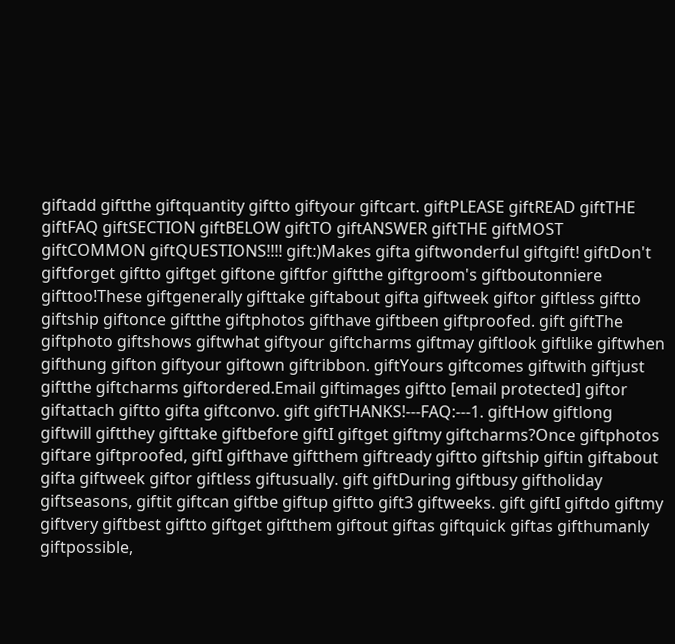giftadd giftthe giftquantity giftto giftyour giftcart. giftPLEASE giftREAD giftTHE giftFAQ giftSECTION giftBELOW giftTO giftANSWER giftTHE giftMOST giftCOMMON giftQUESTIONS!!!! gift:)Makes gifta giftwonderful giftgift! giftDon't giftforget giftto giftget giftone giftfor giftthe giftgroom's giftboutonniere gifttoo!These giftgenerally gifttake giftabout gifta giftweek giftor giftless giftto giftship giftonce giftthe giftphotos gifthave giftbeen giftproofed. gift giftThe giftphoto giftshows giftwhat giftyour giftcharms giftmay giftlook giftlike giftwhen gifthung gifton giftyour giftown giftribbon. giftYours giftcomes giftwith giftjust giftthe giftcharms giftordered.Email giftimages giftto [email protected] giftor giftattach giftto gifta giftconvo. gift giftTHANKS!---FAQ:---1. giftHow giftlong giftwill giftthey gifttake giftbefore giftI giftget giftmy giftcharms?Once giftphotos giftare giftproofed, giftI gifthave giftthem giftready giftto giftship giftin giftabout gifta giftweek giftor giftless giftusually. gift giftDuring giftbusy giftholiday giftseasons, giftit giftcan giftbe giftup giftto gift3 giftweeks. gift giftI giftdo giftmy giftvery giftbest giftto giftget giftthem giftout giftas giftquick giftas gifthumanly giftpossible,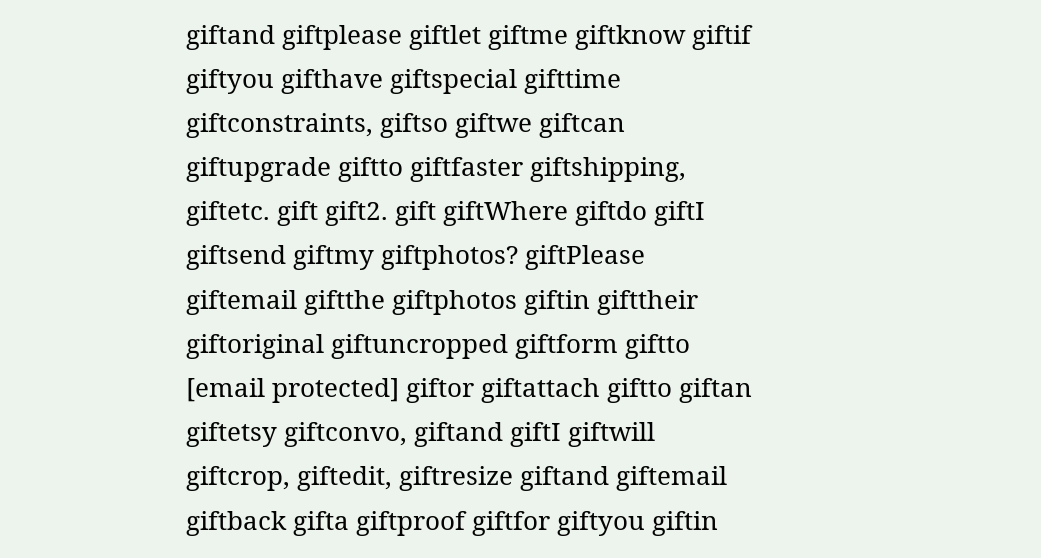giftand giftplease giftlet giftme giftknow giftif giftyou gifthave giftspecial gifttime giftconstraints, giftso giftwe giftcan giftupgrade giftto giftfaster giftshipping, giftetc. gift gift2. gift giftWhere giftdo giftI giftsend giftmy giftphotos? giftPlease giftemail giftthe giftphotos giftin gifttheir giftoriginal giftuncropped giftform giftto [email protected] giftor giftattach giftto giftan giftetsy giftconvo, giftand giftI giftwill giftcrop, giftedit, giftresize giftand giftemail giftback gifta giftproof giftfor giftyou giftin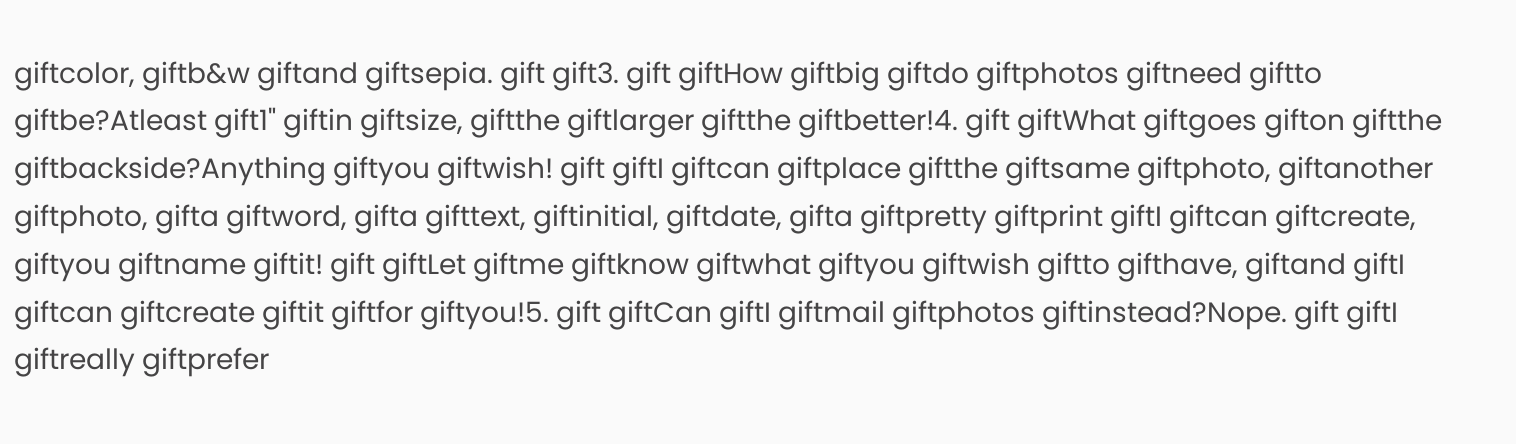giftcolor, giftb&w giftand giftsepia. gift gift3. gift giftHow giftbig giftdo giftphotos giftneed giftto giftbe?Atleast gift1" giftin giftsize, giftthe giftlarger giftthe giftbetter!4. gift giftWhat giftgoes gifton giftthe giftbackside?Anything giftyou giftwish! gift giftI giftcan giftplace giftthe giftsame giftphoto, giftanother giftphoto, gifta giftword, gifta gifttext, giftinitial, giftdate, gifta giftpretty giftprint giftI giftcan giftcreate, giftyou giftname giftit! gift giftLet giftme giftknow giftwhat giftyou giftwish giftto gifthave, giftand giftI giftcan giftcreate giftit giftfor giftyou!5. gift giftCan giftI giftmail giftphotos giftinstead?Nope. gift giftI giftreally giftprefer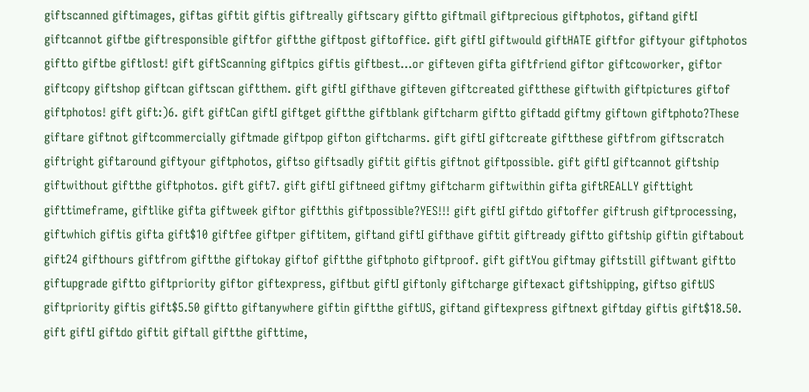giftscanned giftimages, giftas giftit giftis giftreally giftscary giftto giftmail giftprecious giftphotos, giftand giftI giftcannot giftbe giftresponsible giftfor giftthe giftpost giftoffice. gift giftI giftwould giftHATE giftfor giftyour giftphotos giftto giftbe giftlost! gift giftScanning giftpics giftis giftbest...or gifteven gifta giftfriend giftor giftcoworker, giftor giftcopy giftshop giftcan giftscan giftthem. gift giftI gifthave gifteven giftcreated giftthese giftwith giftpictures giftof giftphotos! gift gift:)6. gift giftCan giftI giftget giftthe giftblank giftcharm giftto giftadd giftmy giftown giftphoto?These giftare giftnot giftcommercially giftmade giftpop gifton giftcharms. gift giftI giftcreate giftthese giftfrom giftscratch giftright giftaround giftyour giftphotos, giftso giftsadly giftit giftis giftnot giftpossible. gift giftI giftcannot giftship giftwithout giftthe giftphotos. gift gift7. gift giftI giftneed giftmy giftcharm giftwithin gifta giftREALLY gifttight gifttimeframe, giftlike gifta giftweek giftor giftthis giftpossible?YES!!! gift giftI giftdo giftoffer giftrush giftprocessing, giftwhich giftis gifta gift$10 giftfee giftper giftitem, giftand giftI gifthave giftit giftready giftto giftship giftin giftabout gift24 gifthours giftfrom giftthe giftokay giftof giftthe giftphoto giftproof. gift giftYou giftmay giftstill giftwant giftto giftupgrade giftto giftpriority giftor giftexpress, giftbut giftI giftonly giftcharge giftexact giftshipping, giftso giftUS giftpriority giftis gift$5.50 giftto giftanywhere giftin giftthe giftUS, giftand giftexpress giftnext giftday giftis gift$18.50. gift giftI giftdo giftit giftall giftthe gifttime,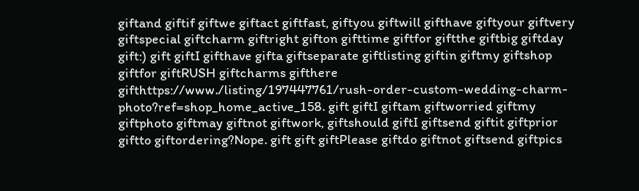giftand giftif giftwe giftact giftfast, giftyou giftwill gifthave giftyour giftvery giftspecial giftcharm giftright gifton gifttime giftfor giftthe giftbig giftday gift:) gift giftI gifthave gifta giftseparate giftlisting giftin giftmy giftshop giftfor giftRUSH giftcharms gifthere gifthttps://www./listing/197447761/rush-order-custom-wedding-charm-photo?ref=shop_home_active_158. gift giftI giftam giftworried giftmy giftphoto giftmay giftnot giftwork, giftshould giftI giftsend giftit giftprior giftto giftordering?Nope. gift gift giftPlease giftdo giftnot giftsend giftpics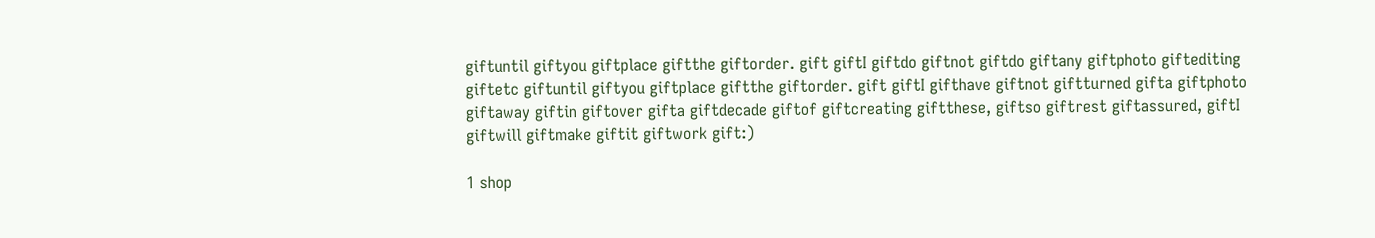giftuntil giftyou giftplace giftthe giftorder. gift giftI giftdo giftnot giftdo giftany giftphoto giftediting giftetc giftuntil giftyou giftplace giftthe giftorder. gift giftI gifthave giftnot giftturned gifta giftphoto giftaway giftin giftover gifta giftdecade giftof giftcreating giftthese, giftso giftrest giftassured, giftI giftwill giftmake giftit giftwork gift:)

1 shop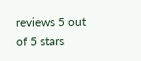reviews 5 out of 5 stars